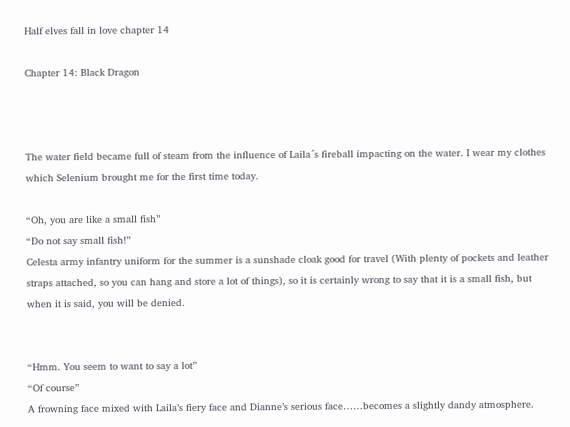Half elves fall in love chapter 14

Chapter 14: Black Dragon



The water field became full of steam from the influence of Laila´s fireball impacting on the water. I wear my clothes which Selenium brought me for the first time today.

“Oh, you are like a small fish”
“Do not say small fish!”
Celesta army infantry uniform for the summer is a sunshade cloak good for travel (With plenty of pockets and leather straps attached, so you can hang and store a lot of things), so it is certainly wrong to say that it is a small fish, but when it is said, you will be denied.


“Hmm. You seem to want to say a lot”
“Of course”
A frowning face mixed with Laila’s fiery face and Dianne’s serious face……becomes a slightly dandy atmosphere.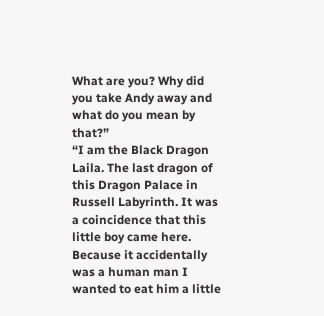What are you? Why did you take Andy away and what do you mean by that?”
“I am the Black Dragon Laila. The last dragon of this Dragon Palace in Russell Labyrinth. It was a coincidence that this little boy came here. Because it accidentally was a human man I wanted to eat him a little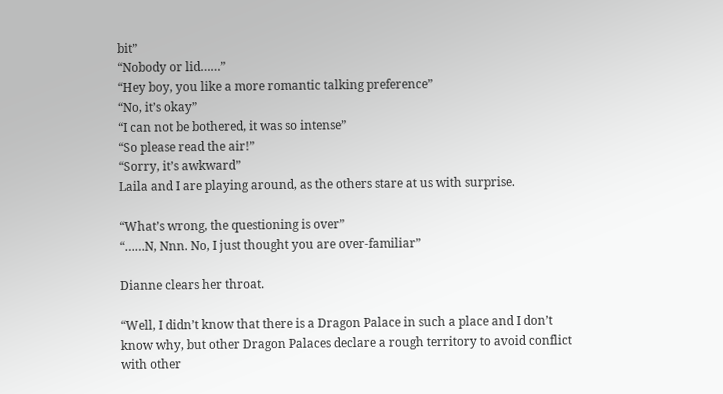bit”
“Nobody or lid……”
“Hey boy, you like a more romantic talking preference”
“No, it’s okay”
“I can not be bothered, it was so intense”
“So please read the air!”
“Sorry, it’s awkward”
Laila and I are playing around, as the others stare at us with surprise.

“What’s wrong, the questioning is over”
“……N, Nnn. No, I just thought you are over-familiar”

Dianne clears her throat.

“Well, I didn’t know that there is a Dragon Palace in such a place and I don’t know why, but other Dragon Palaces declare a rough territory to avoid conflict with other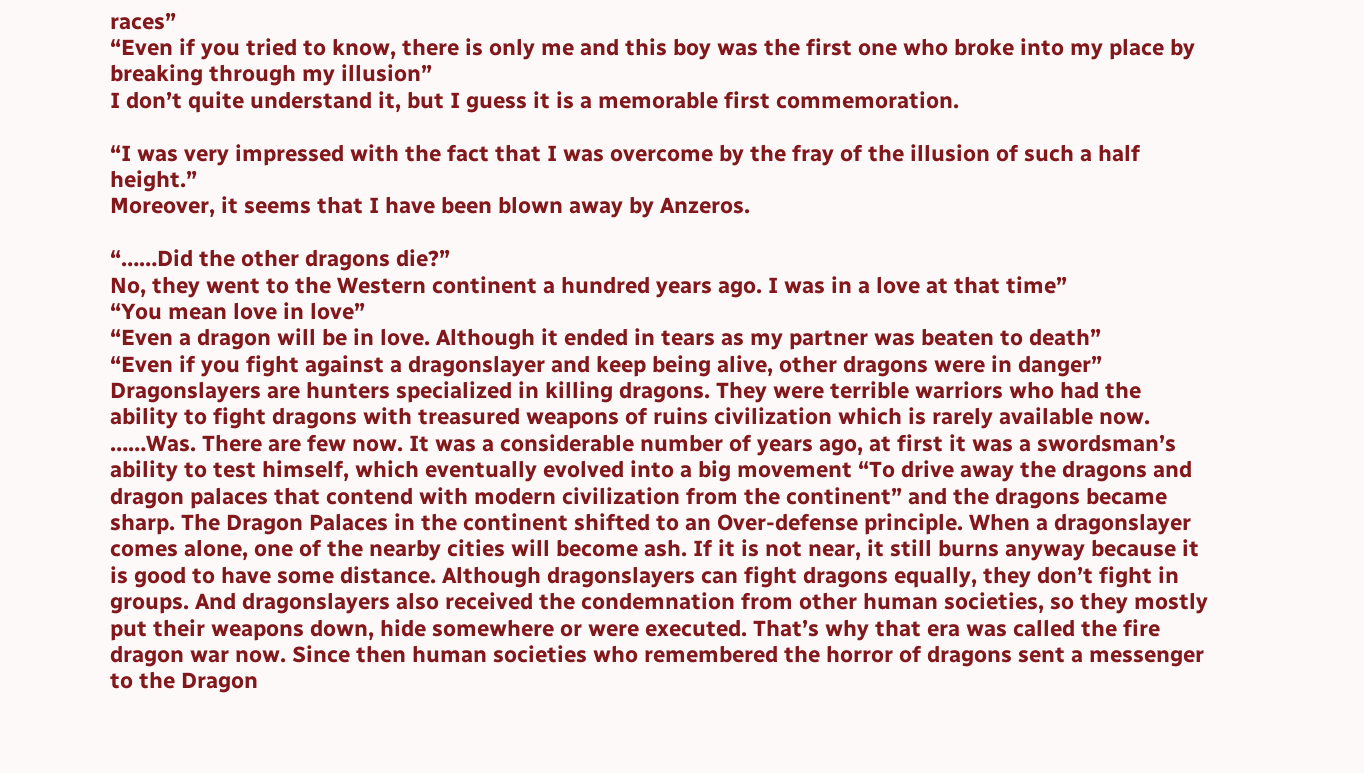races”
“Even if you tried to know, there is only me and this boy was the first one who broke into my place by breaking through my illusion”
I don’t quite understand it, but I guess it is a memorable first commemoration.

“I was very impressed with the fact that I was overcome by the fray of the illusion of such a half height.”
Moreover, it seems that I have been blown away by Anzeros.

“……Did the other dragons die?”
No, they went to the Western continent a hundred years ago. I was in a love at that time”
“You mean love in love”
“Even a dragon will be in love. Although it ended in tears as my partner was beaten to death”
“Even if you fight against a dragonslayer and keep being alive, other dragons were in danger”
Dragonslayers are hunters specialized in killing dragons. They were terrible warriors who had the ability to fight dragons with treasured weapons of ruins civilization which is rarely available now. ……Was. There are few now. It was a considerable number of years ago, at first it was a swordsman’s ability to test himself, which eventually evolved into a big movement “To drive away the dragons and dragon palaces that contend with modern civilization from the continent” and the dragons became sharp. The Dragon Palaces in the continent shifted to an Over-defense principle. When a dragonslayer comes alone, one of the nearby cities will become ash. If it is not near, it still burns anyway because it is good to have some distance. Although dragonslayers can fight dragons equally, they don’t fight in groups. And dragonslayers also received the condemnation from other human societies, so they mostly put their weapons down, hide somewhere or were executed. That’s why that era was called the fire dragon war now. Since then human societies who remembered the horror of dragons sent a messenger to the Dragon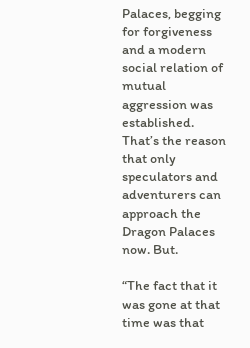Palaces, begging for forgiveness and a modern social relation of mutual aggression was established. That’s the reason that only speculators and adventurers can approach the Dragon Palaces now. But.

“The fact that it was gone at that time was that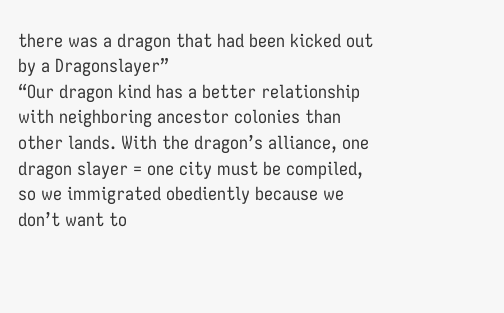there was a dragon that had been kicked out by a Dragonslayer”
“Our dragon kind has a better relationship with neighboring ancestor colonies than other lands. With the dragon’s alliance, one dragon slayer = one city must be compiled, so we immigrated obediently because we don’t want to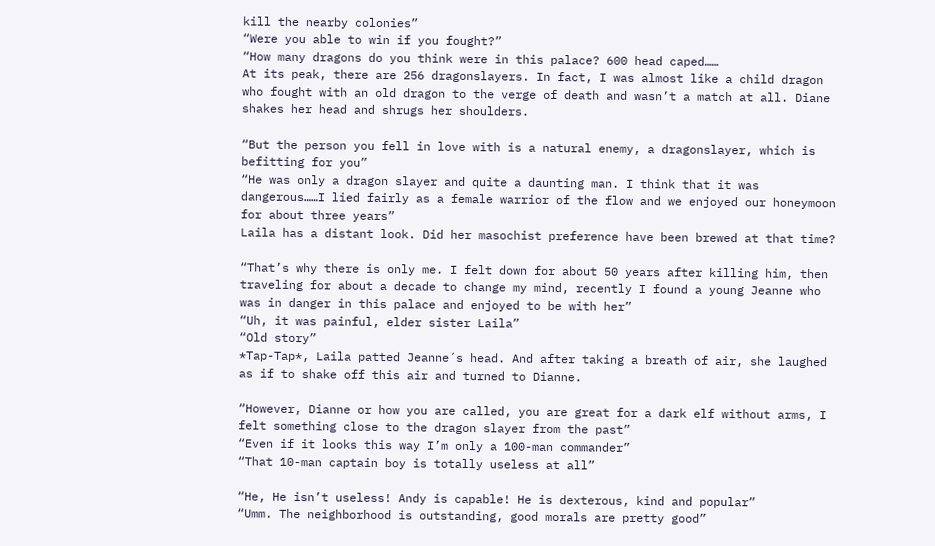kill the nearby colonies”
“Were you able to win if you fought?”
“How many dragons do you think were in this palace? 600 head caped……
At its peak, there are 256 dragonslayers. In fact, I was almost like a child dragon who fought with an old dragon to the verge of death and wasn’t a match at all. Diane shakes her head and shrugs her shoulders.

“But the person you fell in love with is a natural enemy, a dragonslayer, which is befitting for you”
“He was only a dragon slayer and quite a daunting man. I think that it was dangerous……I lied fairly as a female warrior of the flow and we enjoyed our honeymoon for about three years”
Laila has a distant look. Did her masochist preference have been brewed at that time?

“That’s why there is only me. I felt down for about 50 years after killing him, then traveling for about a decade to change my mind, recently I found a young Jeanne who was in danger in this palace and enjoyed to be with her”
“Uh, it was painful, elder sister Laila”
“Old story”
*Tap-Tap*, Laila patted Jeanne´s head. And after taking a breath of air, she laughed as if to shake off this air and turned to Dianne.

“However, Dianne or how you are called, you are great for a dark elf without arms, I felt something close to the dragon slayer from the past”
“Even if it looks this way I’m only a 100-man commander”
“That 10-man captain boy is totally useless at all”

“He, He isn’t useless! Andy is capable! He is dexterous, kind and popular”
“Umm. The neighborhood is outstanding, good morals are pretty good”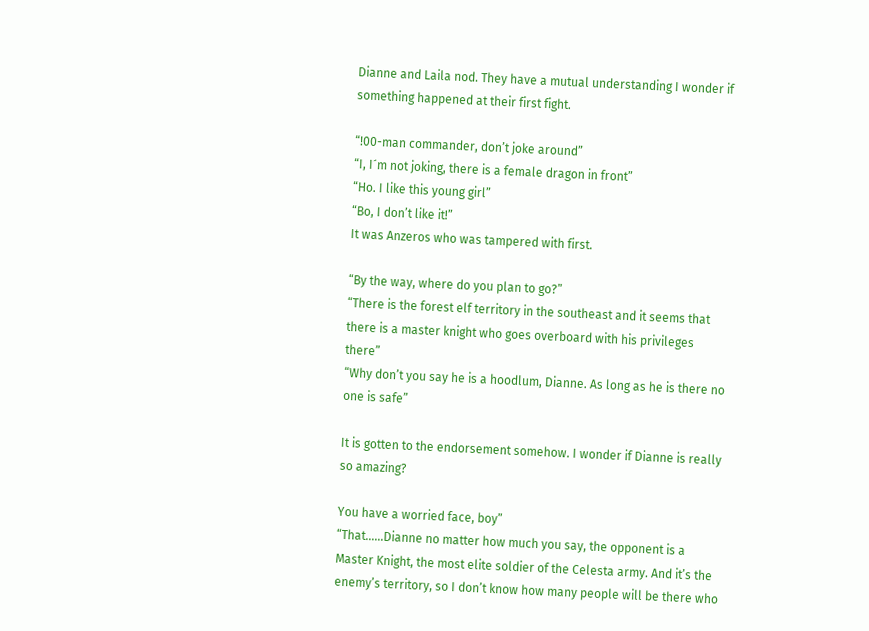Dianne and Laila nod. They have a mutual understanding I wonder if something happened at their first fight.

“!00-man commander, don’t joke around”
“I, I´m not joking, there is a female dragon in front”
“Ho. I like this young girl”
“Bo, I don’t like it!”
It was Anzeros who was tampered with first.

“By the way, where do you plan to go?”
“There is the forest elf territory in the southeast and it seems that there is a master knight who goes overboard with his privileges there”
“Why don’t you say he is a hoodlum, Dianne. As long as he is there no one is safe”

It is gotten to the endorsement somehow. I wonder if Dianne is really so amazing?

You have a worried face, boy”
“That……Dianne no matter how much you say, the opponent is a Master Knight, the most elite soldier of the Celesta army. And it’s the enemy’s territory, so I don’t know how many people will be there who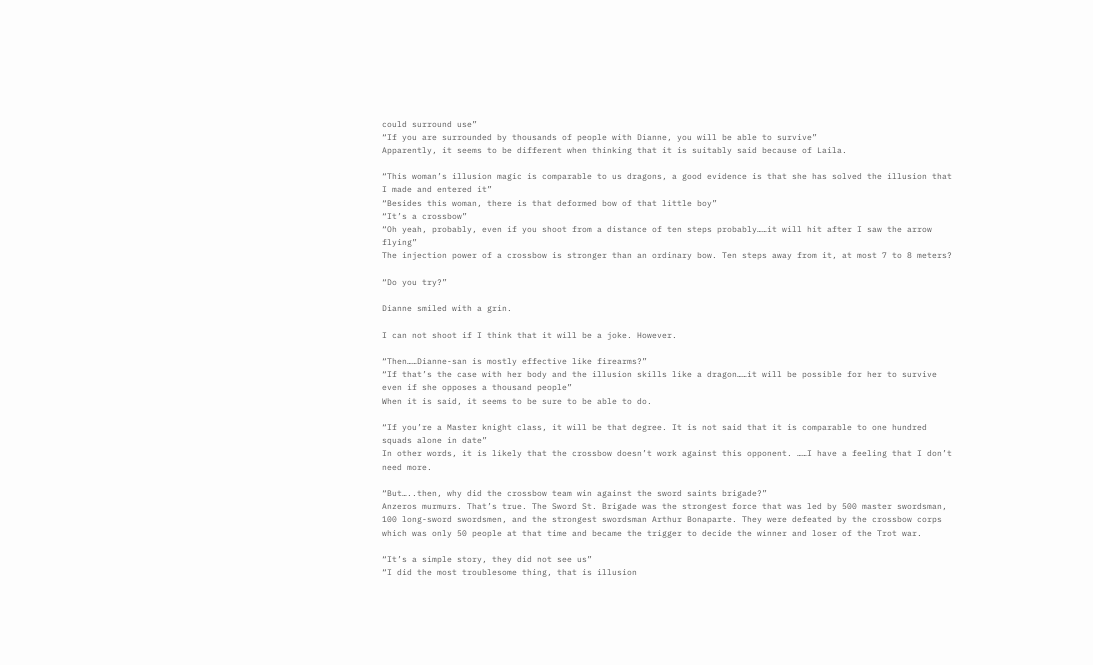could surround use”
“If you are surrounded by thousands of people with Dianne, you will be able to survive”
Apparently, it seems to be different when thinking that it is suitably said because of Laila.

“This woman’s illusion magic is comparable to us dragons, a good evidence is that she has solved the illusion that I made and entered it”
“Besides this woman, there is that deformed bow of that little boy”
“It’s a crossbow”
“Oh yeah, probably, even if you shoot from a distance of ten steps probably……it will hit after I saw the arrow flying”
The injection power of a crossbow is stronger than an ordinary bow. Ten steps away from it, at most 7 to 8 meters?

“Do you try?”

Dianne smiled with a grin.

I can not shoot if I think that it will be a joke. However.

“Then……Dianne-san is mostly effective like firearms?”
“If that’s the case with her body and the illusion skills like a dragon……it will be possible for her to survive even if she opposes a thousand people”
When it is said, it seems to be sure to be able to do.

“If you’re a Master knight class, it will be that degree. It is not said that it is comparable to one hundred squads alone in date”
In other words, it is likely that the crossbow doesn’t work against this opponent. ……I have a feeling that I don’t need more.

“But…..then, why did the crossbow team win against the sword saints brigade?”
Anzeros murmurs. That’s true. The Sword St. Brigade was the strongest force that was led by 500 master swordsman, 100 long-sword swordsmen, and the strongest swordsman Arthur Bonaparte. They were defeated by the crossbow corps which was only 50 people at that time and became the trigger to decide the winner and loser of the Trot war.

“It’s a simple story, they did not see us”
“I did the most troublesome thing, that is illusion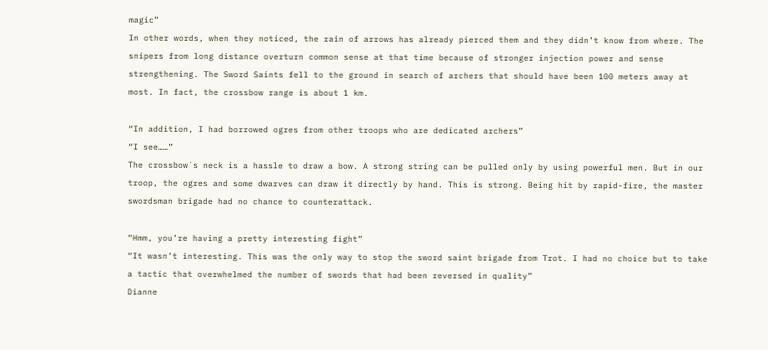magic”
In other words, when they noticed, the rain of arrows has already pierced them and they didn’t know from where. The snipers from long distance overturn common sense at that time because of stronger injection power and sense strengthening. The Sword Saints fell to the ground in search of archers that should have been 100 meters away at most. In fact, the crossbow range is about 1 km.

“In addition, I had borrowed ogres from other troops who are dedicated archers”
“I see……”
The crossbow´s neck is a hassle to draw a bow. A strong string can be pulled only by using powerful men. But in our troop, the ogres and some dwarves can draw it directly by hand. This is strong. Being hit by rapid-fire, the master swordsman brigade had no chance to counterattack.

“Hmm, you’re having a pretty interesting fight”
“It wasn’t interesting. This was the only way to stop the sword saint brigade from Trot. I had no choice but to take a tactic that overwhelmed the number of swords that had been reversed in quality”
Dianne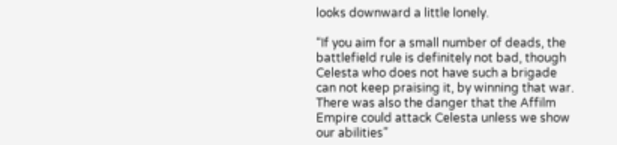looks downward a little lonely.

“If you aim for a small number of deads, the battlefield rule is definitely not bad, though Celesta who does not have such a brigade can not keep praising it, by winning that war. There was also the danger that the Affilm Empire could attack Celesta unless we show our abilities”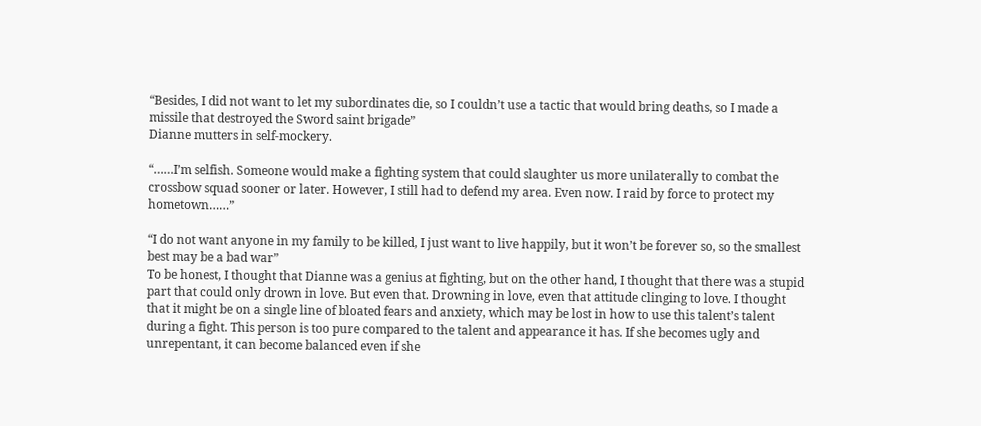“Besides, I did not want to let my subordinates die, so I couldn’t use a tactic that would bring deaths, so I made a missile that destroyed the Sword saint brigade”
Dianne mutters in self-mockery.

“……I’m selfish. Someone would make a fighting system that could slaughter us more unilaterally to combat the crossbow squad sooner or later. However, I still had to defend my area. Even now. I raid by force to protect my hometown……”

“I do not want anyone in my family to be killed, I just want to live happily, but it won’t be forever so, so the smallest best may be a bad war”
To be honest, I thought that Dianne was a genius at fighting, but on the other hand, I thought that there was a stupid part that could only drown in love. But even that. Drowning in love, even that attitude clinging to love. I thought that it might be on a single line of bloated fears and anxiety, which may be lost in how to use this talent’s talent during a fight. This person is too pure compared to the talent and appearance it has. If she becomes ugly and unrepentant, it can become balanced even if she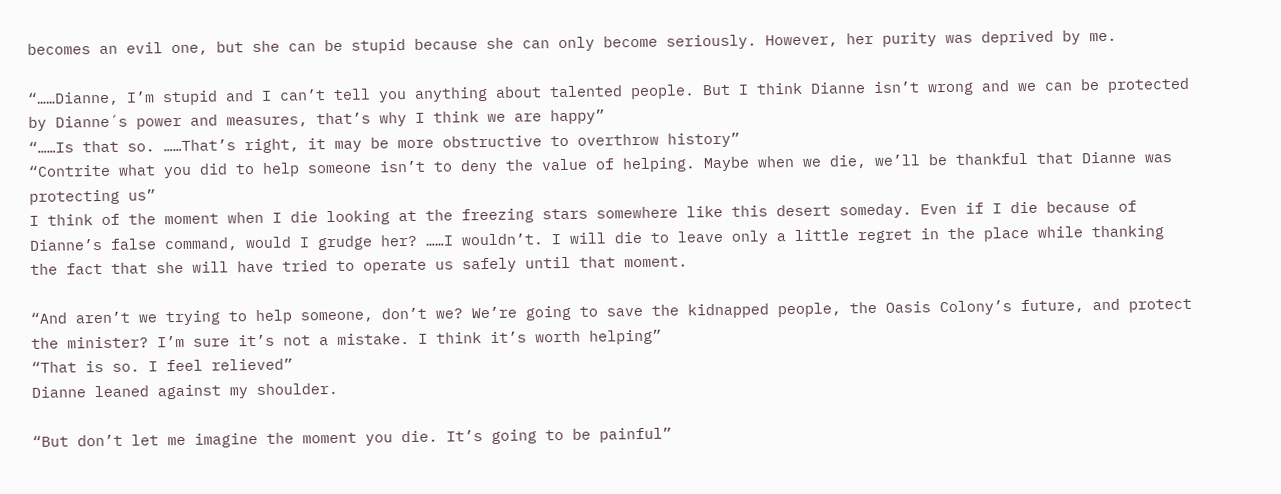becomes an evil one, but she can be stupid because she can only become seriously. However, her purity was deprived by me.

“……Dianne, I’m stupid and I can’t tell you anything about talented people. But I think Dianne isn’t wrong and we can be protected by Dianne´s power and measures, that’s why I think we are happy”
“……Is that so. ……That’s right, it may be more obstructive to overthrow history”
“Contrite what you did to help someone isn’t to deny the value of helping. Maybe when we die, we’ll be thankful that Dianne was protecting us”
I think of the moment when I die looking at the freezing stars somewhere like this desert someday. Even if I die because of Dianne’s false command, would I grudge her? ……I wouldn’t. I will die to leave only a little regret in the place while thanking the fact that she will have tried to operate us safely until that moment.

“And aren’t we trying to help someone, don’t we? We’re going to save the kidnapped people, the Oasis Colony’s future, and protect the minister? I’m sure it’s not a mistake. I think it’s worth helping”
“That is so. I feel relieved”
Dianne leaned against my shoulder.

“But don’t let me imagine the moment you die. It’s going to be painful”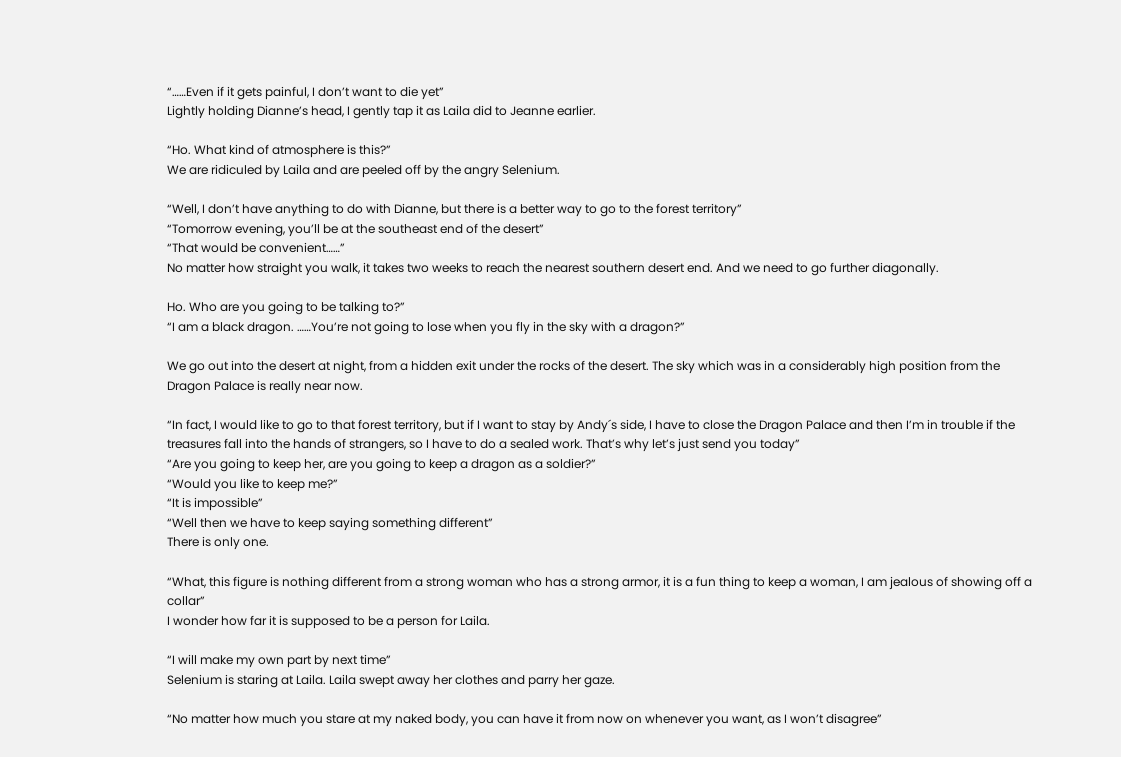“……Even if it gets painful, I don’t want to die yet”
Lightly holding Dianne’s head, I gently tap it as Laila did to Jeanne earlier.

“Ho. What kind of atmosphere is this?”
We are ridiculed by Laila and are peeled off by the angry Selenium.

“Well, I don’t have anything to do with Dianne, but there is a better way to go to the forest territory”
“Tomorrow evening, you’ll be at the southeast end of the desert”
“That would be convenient……”
No matter how straight you walk, it takes two weeks to reach the nearest southern desert end. And we need to go further diagonally.

Ho. Who are you going to be talking to?”
“I am a black dragon. ……You’re not going to lose when you fly in the sky with a dragon?”

We go out into the desert at night, from a hidden exit under the rocks of the desert. The sky which was in a considerably high position from the Dragon Palace is really near now.

“In fact, I would like to go to that forest territory, but if I want to stay by Andy´s side, I have to close the Dragon Palace and then I’m in trouble if the treasures fall into the hands of strangers, so I have to do a sealed work. That’s why let’s just send you today”
“Are you going to keep her, are you going to keep a dragon as a soldier?”
“Would you like to keep me?”
“It is impossible”
“Well then we have to keep saying something different”
There is only one.

“What, this figure is nothing different from a strong woman who has a strong armor, it is a fun thing to keep a woman, I am jealous of showing off a collar”
I wonder how far it is supposed to be a person for Laila.

“I will make my own part by next time”
Selenium is staring at Laila. Laila swept away her clothes and parry her gaze.

“No matter how much you stare at my naked body, you can have it from now on whenever you want, as I won’t disagree”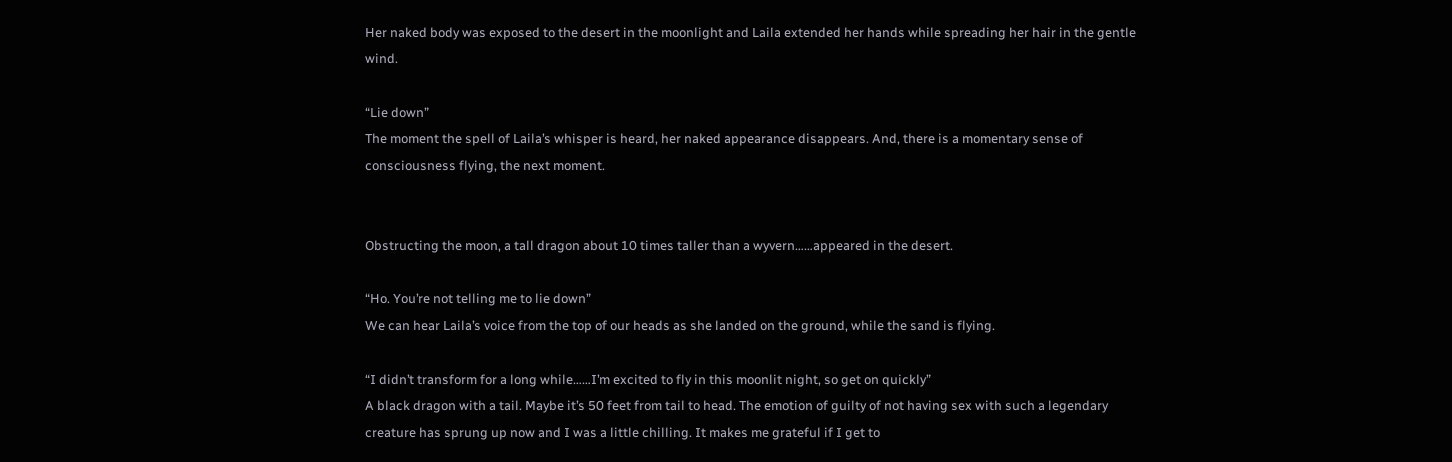Her naked body was exposed to the desert in the moonlight and Laila extended her hands while spreading her hair in the gentle wind.

“Lie down”
The moment the spell of Laila’s whisper is heard, her naked appearance disappears. And, there is a momentary sense of consciousness flying, the next moment.


Obstructing the moon, a tall dragon about 10 times taller than a wyvern……appeared in the desert.

“Ho. You’re not telling me to lie down”
We can hear Laila’s voice from the top of our heads as she landed on the ground, while the sand is flying.

“I didn’t transform for a long while……I’m excited to fly in this moonlit night, so get on quickly”
A black dragon with a tail. Maybe it’s 50 feet from tail to head. The emotion of guilty of not having sex with such a legendary creature has sprung up now and I was a little chilling. It makes me grateful if I get to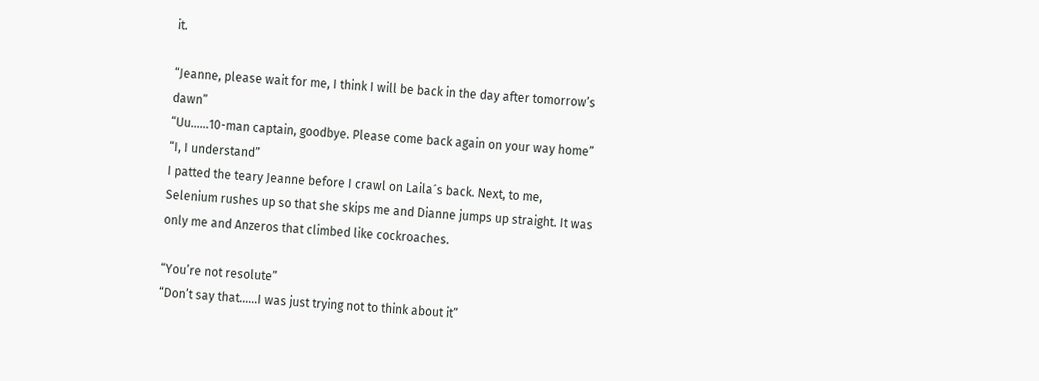it.

“Jeanne, please wait for me, I think I will be back in the day after tomorrow’s dawn”
“Uu……10-man captain, goodbye. Please come back again on your way home”
“I, I understand”
I patted the teary Jeanne before I crawl on Laila´s back. Next, to me, Selenium rushes up so that she skips me and Dianne jumps up straight. It was only me and Anzeros that climbed like cockroaches.

“You’re not resolute”
“Don’t say that……I was just trying not to think about it”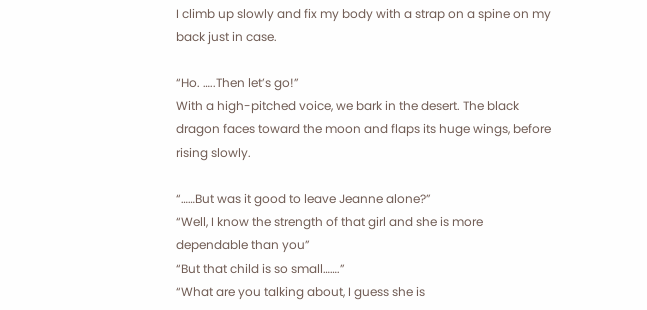I climb up slowly and fix my body with a strap on a spine on my back just in case.

“Ho. …..Then let’s go!”
With a high-pitched voice, we bark in the desert. The black dragon faces toward the moon and flaps its huge wings, before rising slowly.

“……But was it good to leave Jeanne alone?”
“Well, I know the strength of that girl and she is more dependable than you”
“But that child is so small…….”
“What are you talking about, I guess she is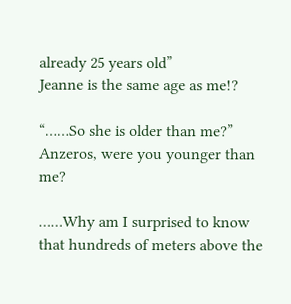already 25 years old”
Jeanne is the same age as me!?

“……So she is older than me?”
Anzeros, were you younger than me?

……Why am I surprised to know that hundreds of meters above the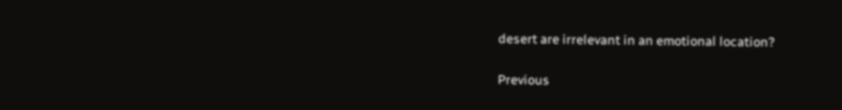desert are irrelevant in an emotional location?

Previous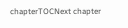chapterTOCNext chapter